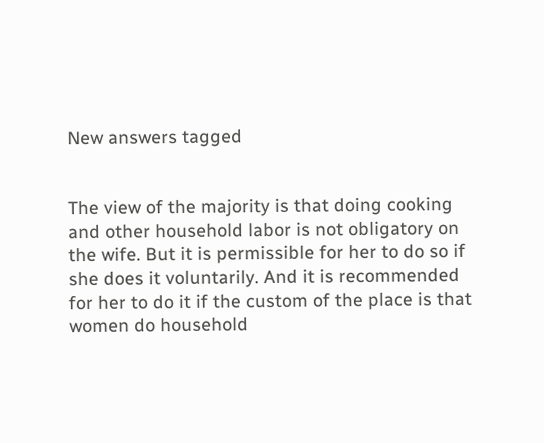New answers tagged


The view of the majority is that doing cooking and other household labor is not obligatory on the wife. But it is permissible for her to do so if she does it voluntarily. And it is recommended for her to do it if the custom of the place is that women do household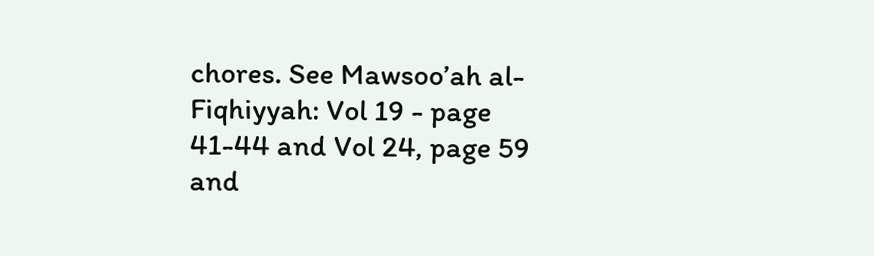chores. See Mawsoo’ah al-Fiqhiyyah: Vol 19 - page 41-44 and Vol 24, page 59 and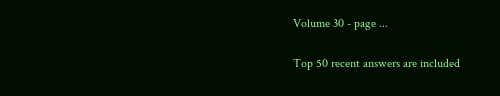Volume 30 - page ...

Top 50 recent answers are included